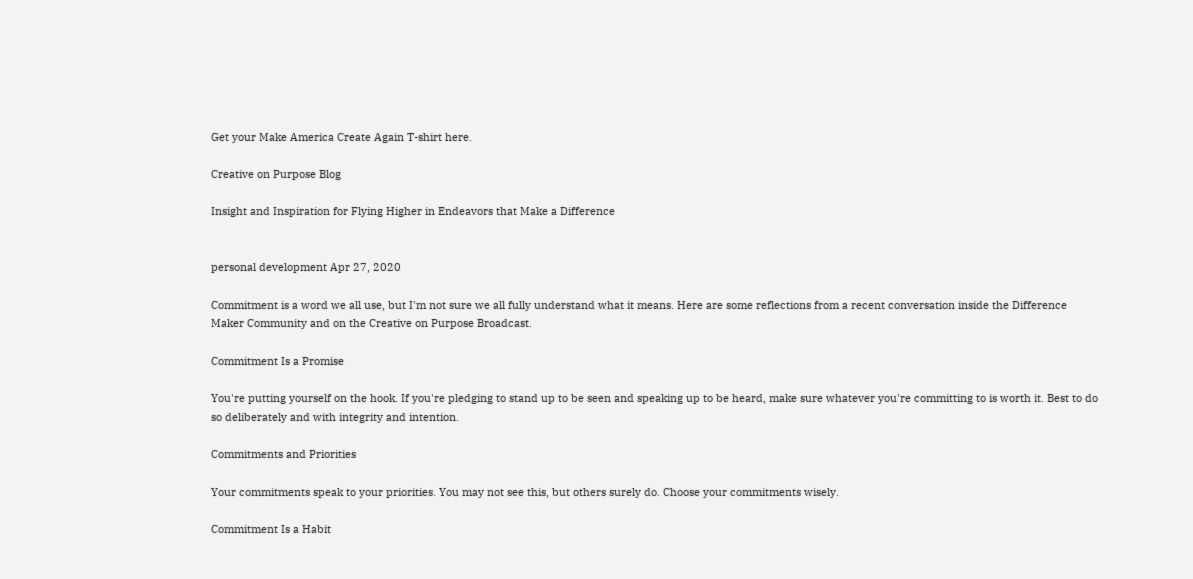Get your Make America Create Again T-shirt here.

Creative on Purpose Blog

Insight and Inspiration for Flying Higher in Endeavors that Make a Difference


personal development Apr 27, 2020

Commitment is a word we all use, but I'm not sure we all fully understand what it means. Here are some reflections from a recent conversation inside the Difference Maker Community and on the Creative on Purpose Broadcast.

Commitment Is a Promise

You're putting yourself on the hook. If you're pledging to stand up to be seen and speaking up to be heard, make sure whatever you're committing to is worth it. Best to do so deliberately and with integrity and intention.

Commitments and Priorities

Your commitments speak to your priorities. You may not see this, but others surely do. Choose your commitments wisely.

Commitment Is a Habit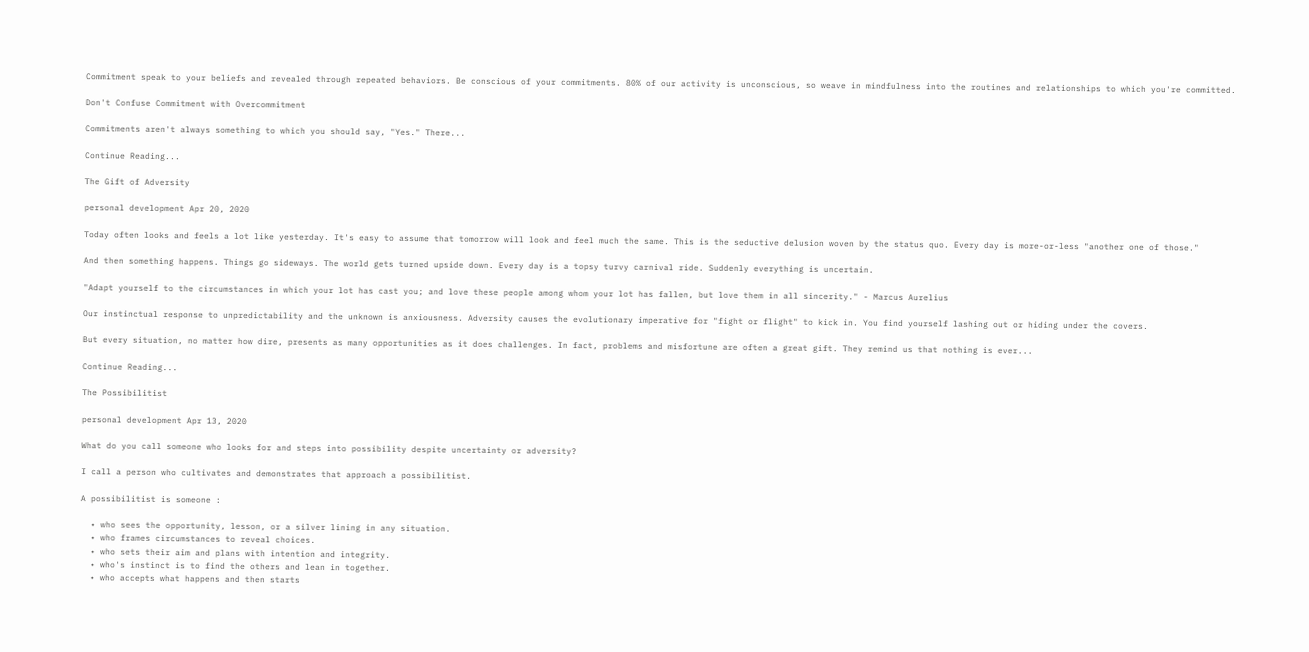Commitment speak to your beliefs and revealed through repeated behaviors. Be conscious of your commitments. 80% of our activity is unconscious, so weave in mindfulness into the routines and relationships to which you're committed.

Don't Confuse Commitment with Overcommitment

Commitments aren't always something to which you should say, "Yes." There...

Continue Reading...

The Gift of Adversity

personal development Apr 20, 2020

Today often looks and feels a lot like yesterday. It's easy to assume that tomorrow will look and feel much the same. This is the seductive delusion woven by the status quo. Every day is more-or-less "another one of those."

And then something happens. Things go sideways. The world gets turned upside down. Every day is a topsy turvy carnival ride. Suddenly everything is uncertain.

"Adapt yourself to the circumstances in which your lot has cast you; and love these people among whom your lot has fallen, but love them in all sincerity." - Marcus Aurelius

Our instinctual response to unpredictability and the unknown is anxiousness. Adversity causes the evolutionary imperative for "fight or flight" to kick in. You find yourself lashing out or hiding under the covers.

But every situation, no matter how dire, presents as many opportunities as it does challenges. In fact, problems and misfortune are often a great gift. They remind us that nothing is ever...

Continue Reading...

The Possibilitist

personal development Apr 13, 2020

What do you call someone who looks for and steps into possibility despite uncertainty or adversity?

I call a person who cultivates and demonstrates that approach a possibilitist.

A possibilitist is someone :

  • who sees the opportunity, lesson, or a silver lining in any situation.
  • who frames circumstances to reveal choices.
  • who sets their aim and plans with intention and integrity.
  • who's instinct is to find the others and lean in together.
  • who accepts what happens and then starts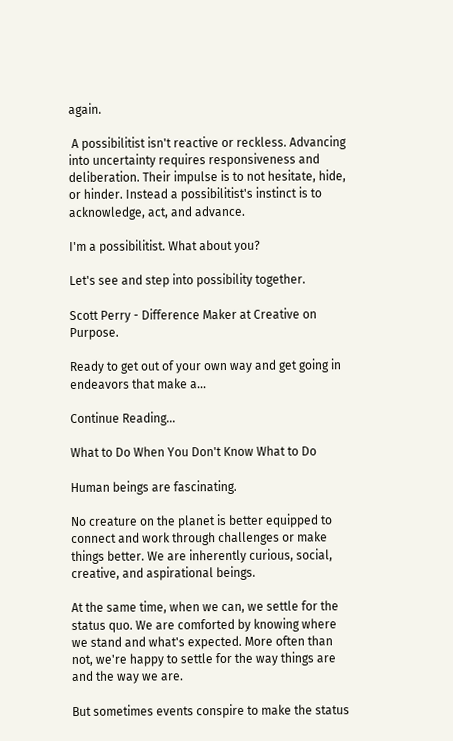again.

 A possibilitist isn't reactive or reckless. Advancing into uncertainty requires responsiveness and deliberation. Their impulse is to not hesitate, hide, or hinder. Instead a possibilitist's instinct is to acknowledge, act, and advance.

I'm a possibilitist. What about you?

Let's see and step into possibility together.

Scott Perry - Difference Maker at Creative on Purpose.

Ready to get out of your own way and get going in endeavors that make a...

Continue Reading...

What to Do When You Don't Know What to Do

Human beings are fascinating.

No creature on the planet is better equipped to connect and work through challenges or make things better. We are inherently curious, social, creative, and aspirational beings.

At the same time, when we can, we settle for the status quo. We are comforted by knowing where we stand and what's expected. More often than not, we're happy to settle for the way things are and the way we are.

But sometimes events conspire to make the status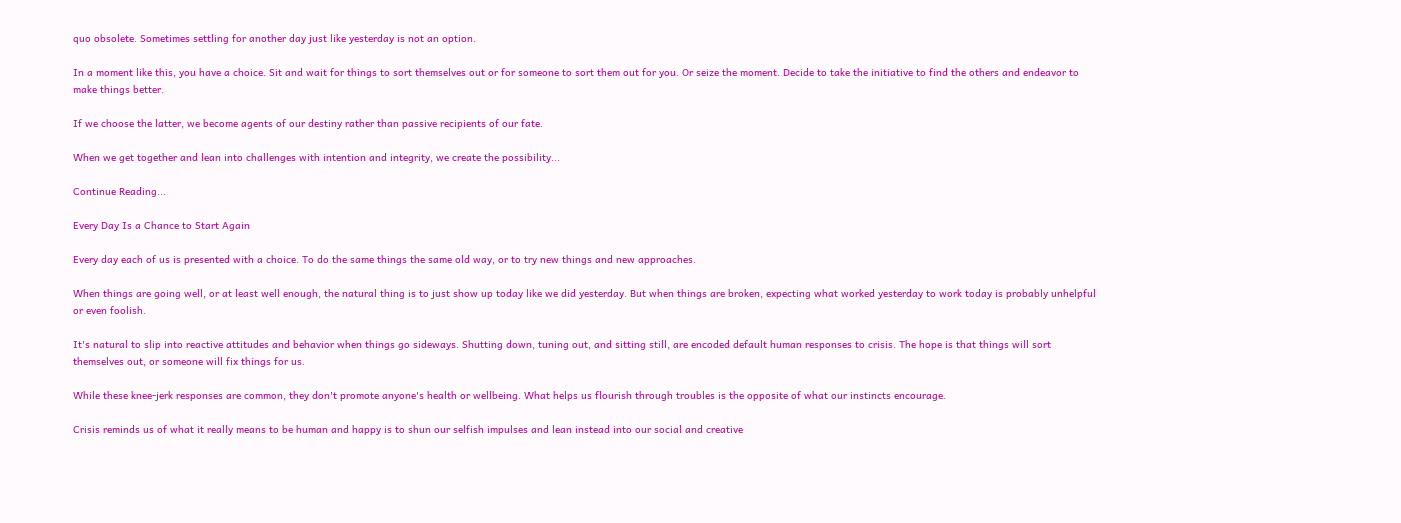quo obsolete. Sometimes settling for another day just like yesterday is not an option.

In a moment like this, you have a choice. Sit and wait for things to sort themselves out or for someone to sort them out for you. Or seize the moment. Decide to take the initiative to find the others and endeavor to make things better.

If we choose the latter, we become agents of our destiny rather than passive recipients of our fate.

When we get together and lean into challenges with intention and integrity, we create the possibility...

Continue Reading...

Every Day Is a Chance to Start Again

Every day each of us is presented with a choice. To do the same things the same old way, or to try new things and new approaches.

When things are going well, or at least well enough, the natural thing is to just show up today like we did yesterday. But when things are broken, expecting what worked yesterday to work today is probably unhelpful or even foolish.

It's natural to slip into reactive attitudes and behavior when things go sideways. Shutting down, tuning out, and sitting still, are encoded default human responses to crisis. The hope is that things will sort themselves out, or someone will fix things for us.

While these knee-jerk responses are common, they don't promote anyone's health or wellbeing. What helps us flourish through troubles is the opposite of what our instincts encourage.

Crisis reminds us of what it really means to be human and happy is to shun our selfish impulses and lean instead into our social and creative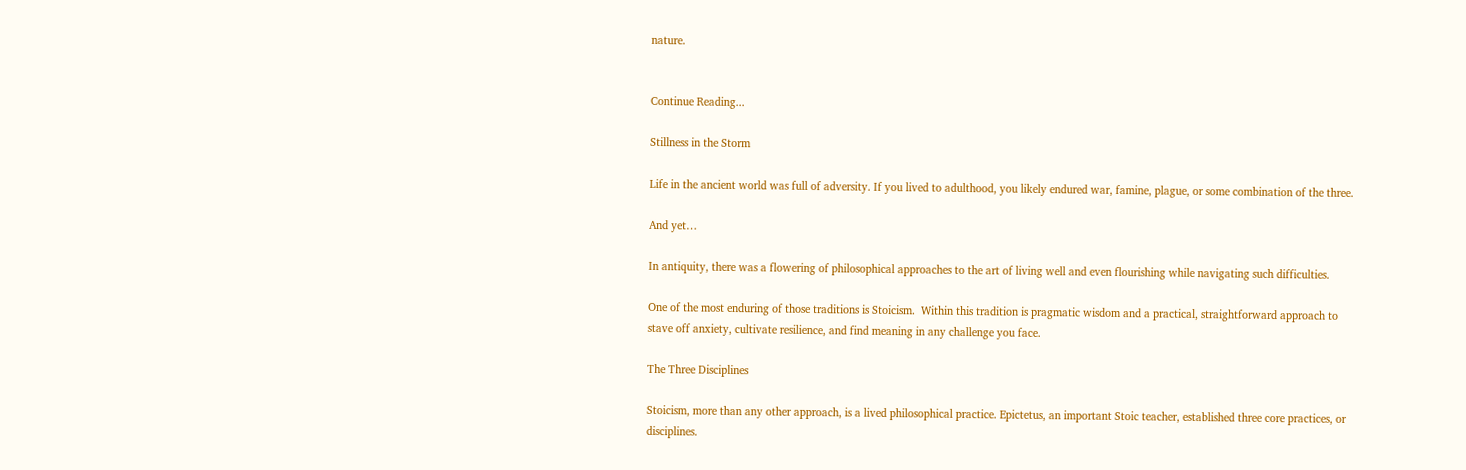nature.


Continue Reading...

Stillness in the Storm

Life in the ancient world was full of adversity. If you lived to adulthood, you likely endured war, famine, plague, or some combination of the three.

And yet…

In antiquity, there was a flowering of philosophical approaches to the art of living well and even flourishing while navigating such difficulties.

One of the most enduring of those traditions is Stoicism.  Within this tradition is pragmatic wisdom and a practical, straightforward approach to stave off anxiety, cultivate resilience, and find meaning in any challenge you face.

The Three Disciplines

Stoicism, more than any other approach, is a lived philosophical practice. Epictetus, an important Stoic teacher, established three core practices, or disciplines.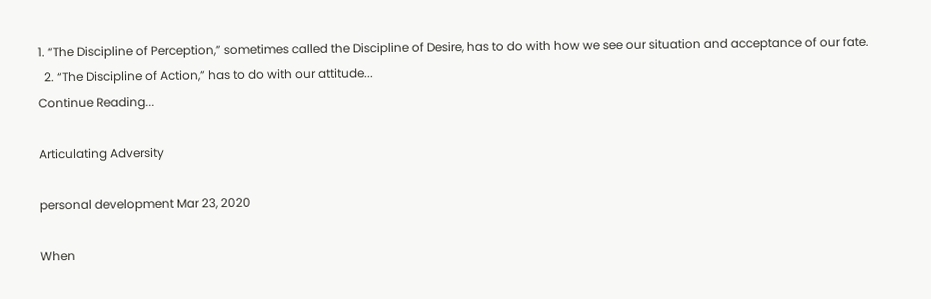1. “The Discipline of Perception,” sometimes called the Discipline of Desire, has to do with how we see our situation and acceptance of our fate.
  2. “The Discipline of Action,” has to do with our attitude...
Continue Reading...

Articulating Adversity

personal development Mar 23, 2020

When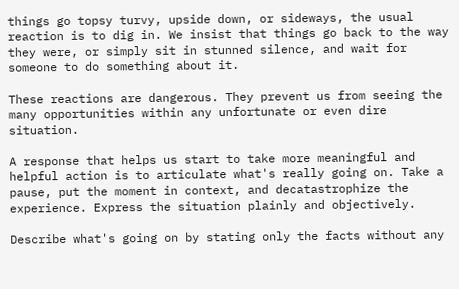things go topsy turvy, upside down, or sideways, the usual reaction is to dig in. We insist that things go back to the way they were, or simply sit in stunned silence, and wait for someone to do something about it.

These reactions are dangerous. They prevent us from seeing the many opportunities within any unfortunate or even dire situation.

A response that helps us start to take more meaningful and helpful action is to articulate what's really going on. Take a pause, put the moment in context, and decatastrophize the experience. Express the situation plainly and objectively.

Describe what's going on by stating only the facts without any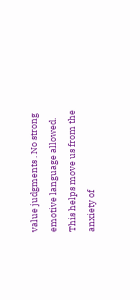value judgments . No strong emotive language allowed. This helps move us from the anxiety of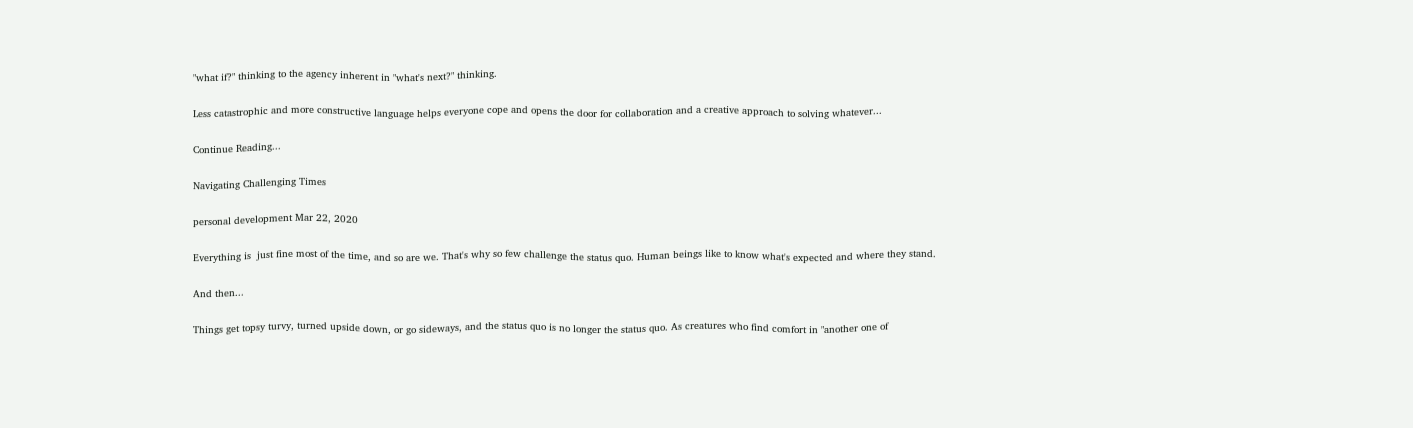"what if?" thinking to the agency inherent in "what's next?" thinking.

Less catastrophic and more constructive language helps everyone cope and opens the door for collaboration and a creative approach to solving whatever...

Continue Reading...

Navigating Challenging Times

personal development Mar 22, 2020

Everything is  just fine most of the time, and so are we. That's why so few challenge the status quo. Human beings like to know what's expected and where they stand.

And then...

Things get topsy turvy, turned upside down, or go sideways, and the status quo is no longer the status quo. As creatures who find comfort in "another one of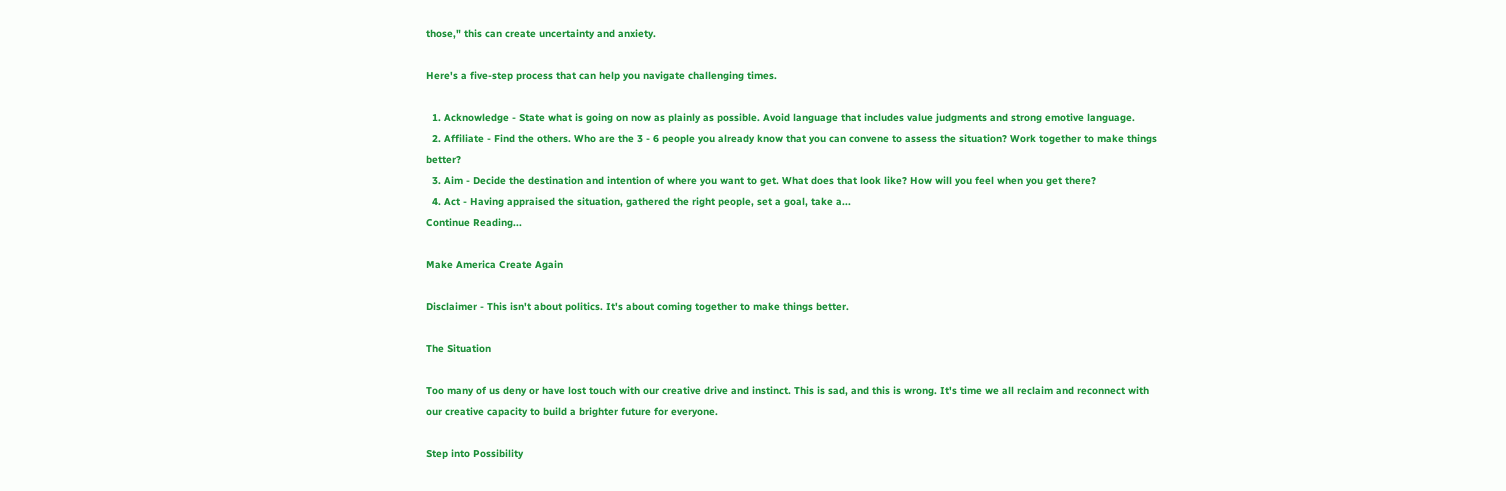those," this can create uncertainty and anxiety.

Here's a five-step process that can help you navigate challenging times.

  1. Acknowledge - State what is going on now as plainly as possible. Avoid language that includes value judgments and strong emotive language.
  2. Affiliate - Find the others. Who are the 3 - 6 people you already know that you can convene to assess the situation? Work together to make things better?
  3. Aim - Decide the destination and intention of where you want to get. What does that look like? How will you feel when you get there?
  4. Act - Having appraised the situation, gathered the right people, set a goal, take a...
Continue Reading...

Make America Create Again

Disclaimer - This isn't about politics. It's about coming together to make things better.

The Situation

Too many of us deny or have lost touch with our creative drive and instinct. This is sad, and this is wrong. It's time we all reclaim and reconnect with our creative capacity to build a brighter future for everyone.

Step into Possibility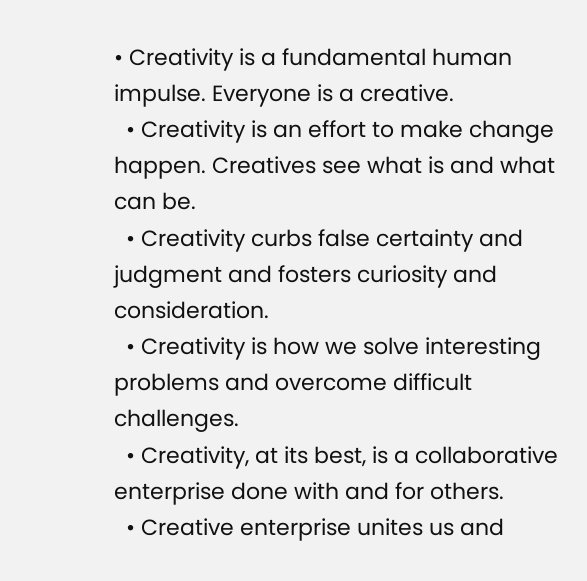• Creativity is a fundamental human impulse. Everyone is a creative.
  • Creativity is an effort to make change happen. Creatives see what is and what can be.
  • Creativity curbs false certainty and judgment and fosters curiosity and consideration.
  • Creativity is how we solve interesting problems and overcome difficult challenges.
  • Creativity, at its best, is a collaborative enterprise done with and for others.
  • Creative enterprise unites us and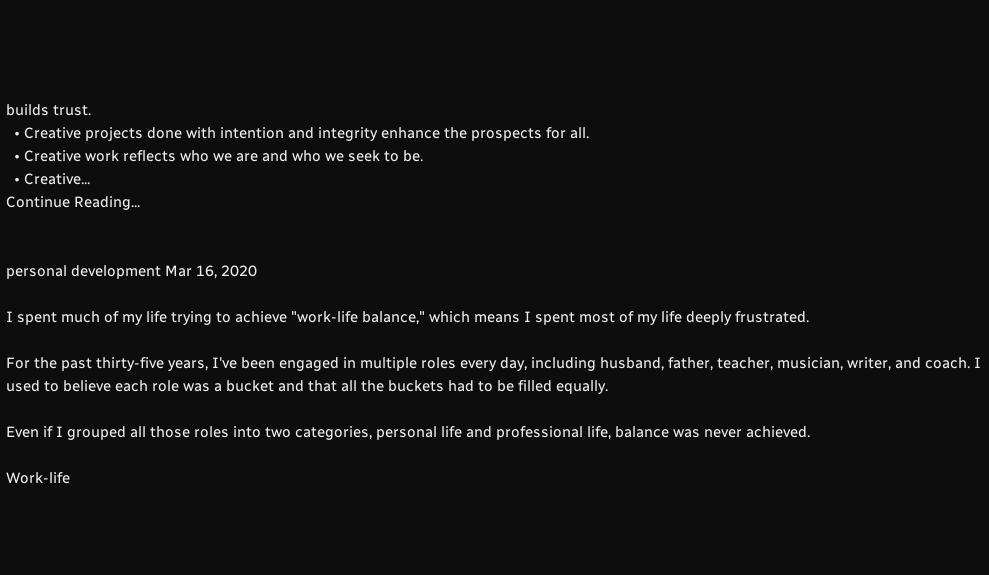builds trust.
  • Creative projects done with intention and integrity enhance the prospects for all.
  • Creative work reflects who we are and who we seek to be.
  • Creative...
Continue Reading...


personal development Mar 16, 2020

I spent much of my life trying to achieve "work-life balance," which means I spent most of my life deeply frustrated.

For the past thirty-five years, I've been engaged in multiple roles every day, including husband, father, teacher, musician, writer, and coach. I used to believe each role was a bucket and that all the buckets had to be filled equally.

Even if I grouped all those roles into two categories, personal life and professional life, balance was never achieved.

Work-life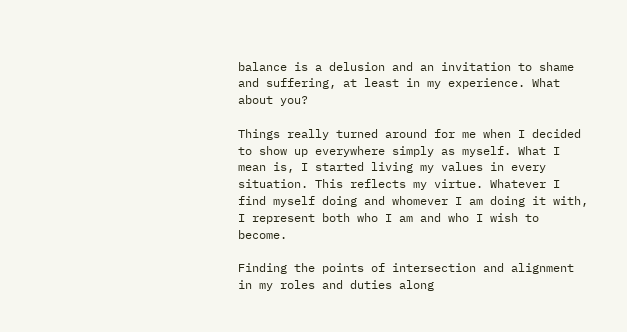balance is a delusion and an invitation to shame and suffering, at least in my experience. What about you?

Things really turned around for me when I decided to show up everywhere simply as myself. What I mean is, I started living my values in every situation. This reflects my virtue. Whatever I find myself doing and whomever I am doing it with, I represent both who I am and who I wish to become.

Finding the points of intersection and alignment in my roles and duties along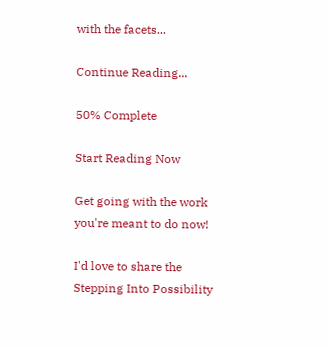with the facets...

Continue Reading...

50% Complete

Start Reading Now

Get going with the work you're meant to do now!

I'd love to share the Stepping Into Possibility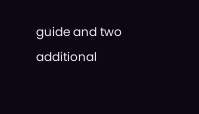guide and two additional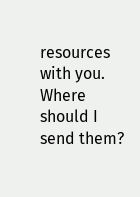resources with you. Where should I send them?